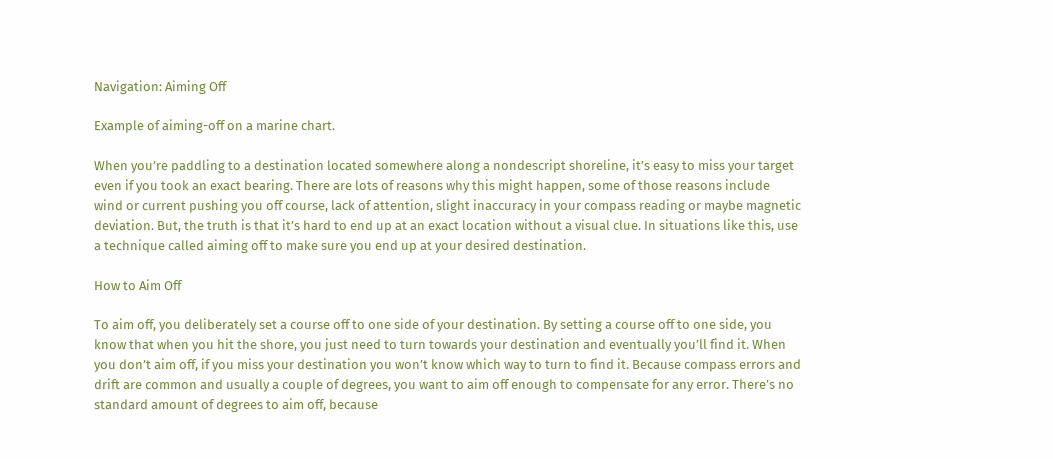Navigation: Aiming Off

Example of aiming-off on a marine chart.

When you’re paddling to a destination located somewhere along a nondescript shoreline, it’s easy to miss your target even if you took an exact bearing. There are lots of reasons why this might happen, some of those reasons include wind or current pushing you off course, lack of attention, slight inaccuracy in your compass reading or maybe magnetic deviation. But, the truth is that it’s hard to end up at an exact location without a visual clue. In situations like this, use a technique called aiming off to make sure you end up at your desired destination.

How to Aim Off

To aim off, you deliberately set a course off to one side of your destination. By setting a course off to one side, you know that when you hit the shore, you just need to turn towards your destination and eventually you’ll find it. When you don’t aim off, if you miss your destination you won’t know which way to turn to find it. Because compass errors and drift are common and usually a couple of degrees, you want to aim off enough to compensate for any error. There’s no standard amount of degrees to aim off, because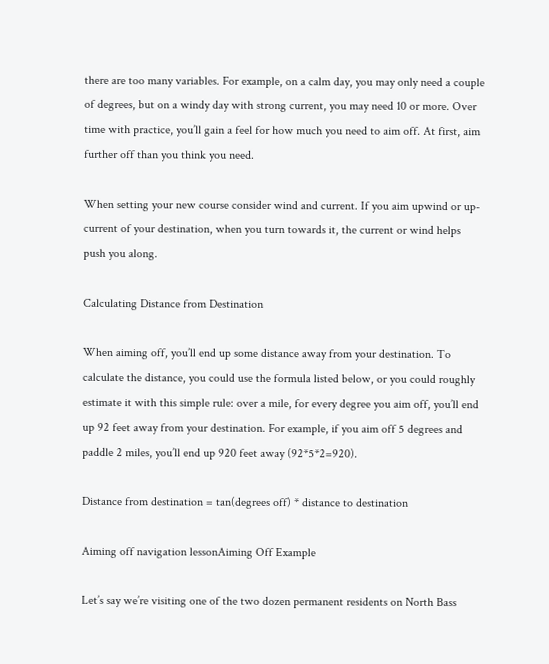there are too many variables. For example, on a calm day, you may only need a couple of degrees, but on a windy day with strong current, you may need 10 or more. Over time with practice, you’ll gain a feel for how much you need to aim off. At first, aim further off than you think you need.

When setting your new course consider wind and current. If you aim upwind or up-current of your destination, when you turn towards it, the current or wind helps push you along.

Calculating Distance from Destination

When aiming off, you’ll end up some distance away from your destination. To calculate the distance, you could use the formula listed below, or you could roughly estimate it with this simple rule: over a mile, for every degree you aim off, you’ll end up 92 feet away from your destination. For example, if you aim off 5 degrees and paddle 2 miles, you’ll end up 920 feet away (92*5*2=920).

Distance from destination = tan(degrees off) * distance to destination

Aiming off navigation lessonAiming Off Example

Let’s say we’re visiting one of the two dozen permanent residents on North Bass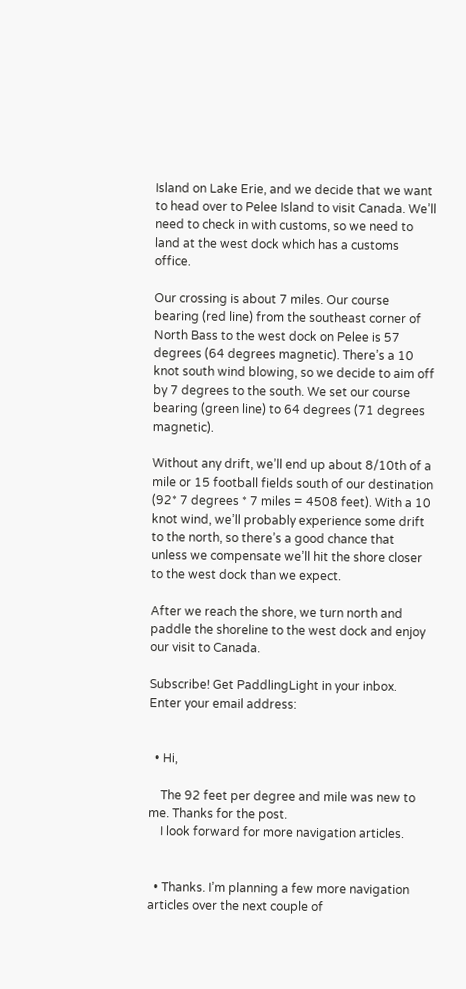Island on Lake Erie, and we decide that we want to head over to Pelee Island to visit Canada. We’ll need to check in with customs, so we need to land at the west dock which has a customs office.

Our crossing is about 7 miles. Our course bearing (red line) from the southeast corner of North Bass to the west dock on Pelee is 57 degrees (64 degrees magnetic). There’s a 10 knot south wind blowing, so we decide to aim off by 7 degrees to the south. We set our course bearing (green line) to 64 degrees (71 degrees magnetic).

Without any drift, we’ll end up about 8/10th of a mile or 15 football fields south of our destination (92* 7 degrees * 7 miles = 4508 feet). With a 10 knot wind, we’ll probably experience some drift to the north, so there’s a good chance that unless we compensate we’ll hit the shore closer to the west dock than we expect.

After we reach the shore, we turn north and paddle the shoreline to the west dock and enjoy our visit to Canada.

Subscribe! Get PaddlingLight in your inbox. Enter your email address:


  • Hi,

    The 92 feet per degree and mile was new to me. Thanks for the post.
    I look forward for more navigation articles.


  • Thanks. I’m planning a few more navigation articles over the next couple of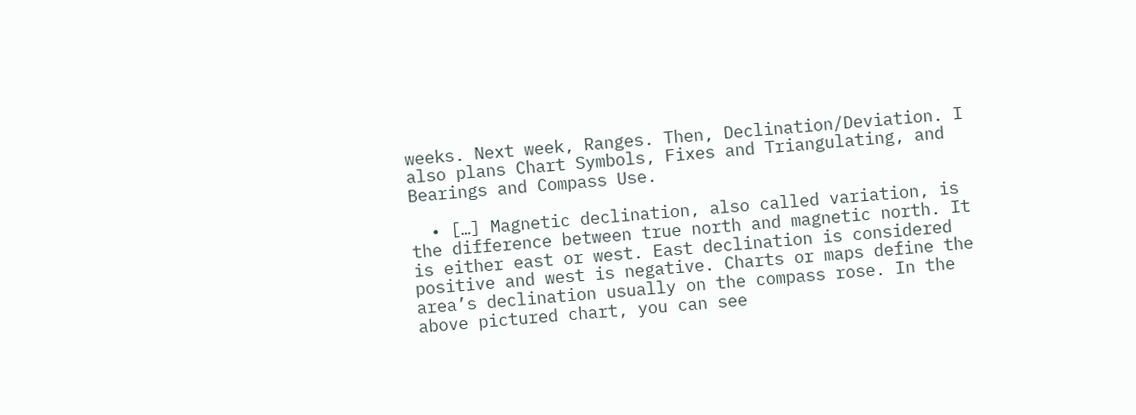weeks. Next week, Ranges. Then, Declination/Deviation. I also plans Chart Symbols, Fixes and Triangulating, and Bearings and Compass Use.

  • […] Magnetic declination, also called variation, is the difference between true north and magnetic north. It is either east or west. East declination is considered positive and west is negative. Charts or maps define the area’s declination usually on the compass rose. In the above pictured chart, you can see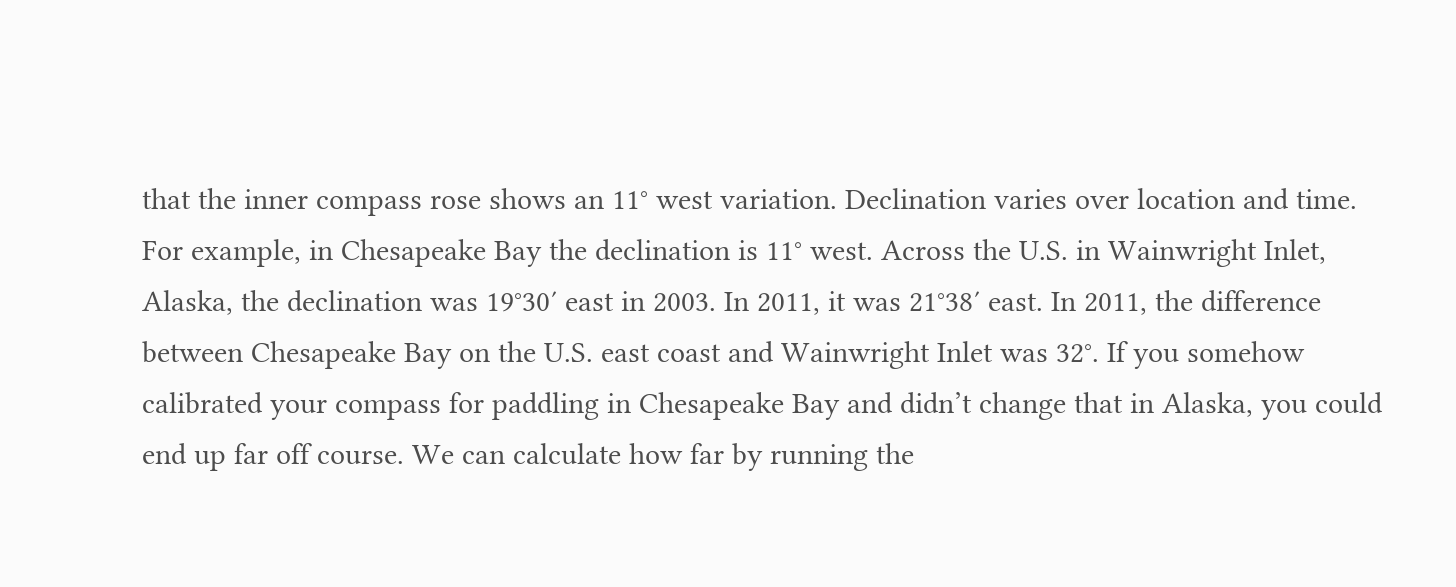that the inner compass rose shows an 11° west variation. Declination varies over location and time. For example, in Chesapeake Bay the declination is 11° west. Across the U.S. in Wainwright Inlet, Alaska, the declination was 19°30′ east in 2003. In 2011, it was 21°38′ east. In 2011, the difference between Chesapeake Bay on the U.S. east coast and Wainwright Inlet was 32°. If you somehow calibrated your compass for paddling in Chesapeake Bay and didn’t change that in Alaska, you could end up far off course. We can calculate how far by running the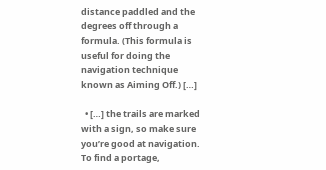distance paddled and the degrees off through a formula. (This formula is useful for doing the navigation technique known as Aiming Off.) […]

  • […] the trails are marked with a sign, so make sure you’re good at navigation. To find a portage,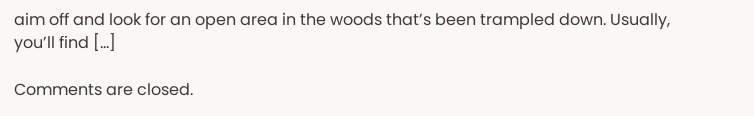aim off and look for an open area in the woods that’s been trampled down. Usually, you’ll find […]

Comments are closed.